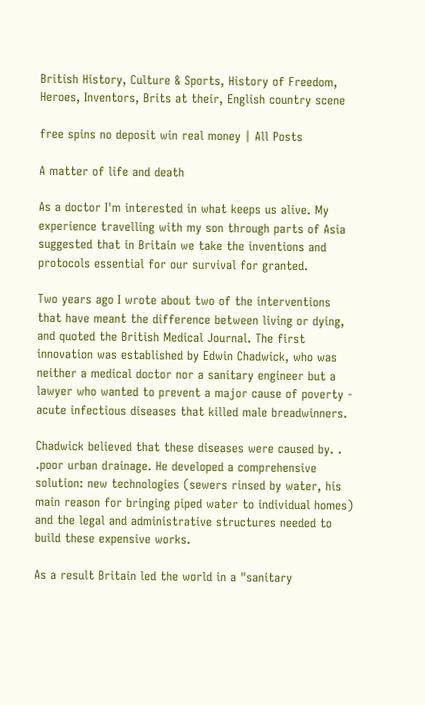British History, Culture & Sports, History of Freedom, Heroes, Inventors, Brits at their, English country scene

free spins no deposit win real money | All Posts

A matter of life and death

As a doctor I'm interested in what keeps us alive. My experience travelling with my son through parts of Asia suggested that in Britain we take the inventions and protocols essential for our survival for granted.

Two years ago I wrote about two of the interventions that have meant the difference between living or dying, and quoted the British Medical Journal. The first innovation was established by Edwin Chadwick, who was neither a medical doctor nor a sanitary engineer but a lawyer who wanted to prevent a major cause of poverty - acute infectious diseases that killed male breadwinners.

Chadwick believed that these diseases were caused by. . .poor urban drainage. He developed a comprehensive solution: new technologies (sewers rinsed by water, his main reason for bringing piped water to individual homes) and the legal and administrative structures needed to build these expensive works.

As a result Britain led the world in a "sanitary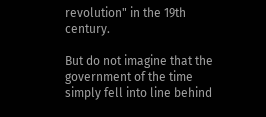revolution" in the 19th century.

But do not imagine that the government of the time simply fell into line behind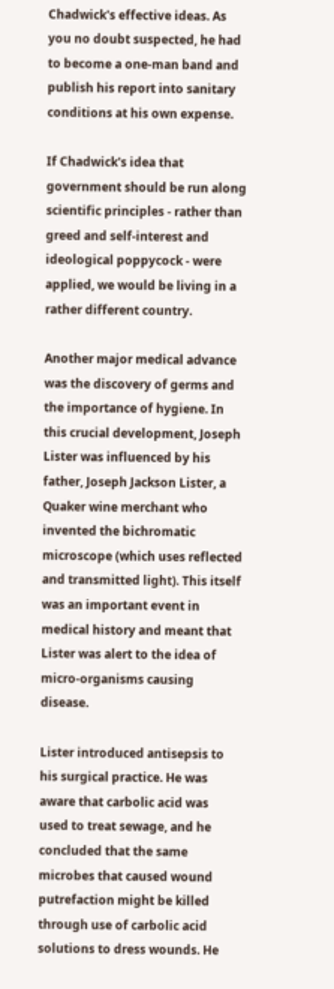Chadwick's effective ideas. As you no doubt suspected, he had to become a one-man band and publish his report into sanitary conditions at his own expense.

If Chadwick's idea that government should be run along scientific principles - rather than greed and self-interest and ideological poppycock - were applied, we would be living in a rather different country.

Another major medical advance was the discovery of germs and the importance of hygiene. In this crucial development, Joseph Lister was influenced by his father, Joseph Jackson Lister, a Quaker wine merchant who invented the bichromatic microscope (which uses reflected and transmitted light). This itself was an important event in medical history and meant that Lister was alert to the idea of micro-organisms causing disease.

Lister introduced antisepsis to his surgical practice. He was aware that carbolic acid was used to treat sewage, and he concluded that the same microbes that caused wound putrefaction might be killed through use of carbolic acid solutions to dress wounds. He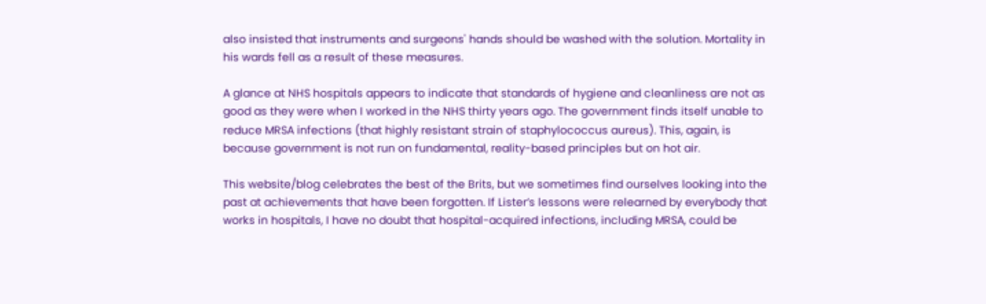also insisted that instruments and surgeons' hands should be washed with the solution. Mortality in his wards fell as a result of these measures.

A glance at NHS hospitals appears to indicate that standards of hygiene and cleanliness are not as good as they were when I worked in the NHS thirty years ago. The government finds itself unable to reduce MRSA infections (that highly resistant strain of staphylococcus aureus). This, again, is because government is not run on fundamental, reality-based principles but on hot air.

This website/blog celebrates the best of the Brits, but we sometimes find ourselves looking into the past at achievements that have been forgotten. If Lister’s lessons were relearned by everybody that works in hospitals, I have no doubt that hospital-acquired infections, including MRSA, could be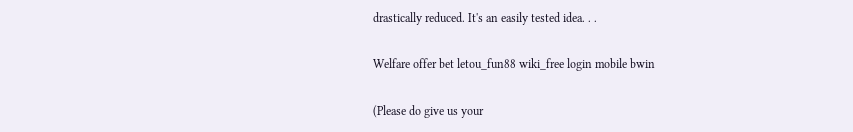drastically reduced. It's an easily tested idea. . .

Welfare offer bet letou_fun88 wiki_free login mobile bwin

(Please do give us your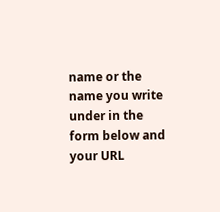name or the name you write under in the form below and your URL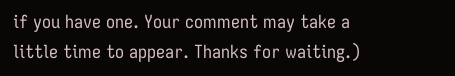if you have one. Your comment may take a little time to appear. Thanks for waiting.)